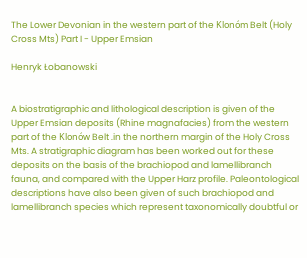The Lower Devonian in the western part of the Klonóm Belt (Holy Cross Mts) Part I - Upper Emsian

Henryk Łobanowski


A biostratigraphic and lithological description is given of the Upper Emsian deposits (Rhine magnafacies) from the western part of the Klonów Belt .in the northern margin of the Holy Cross Mts. A stratigraphic diagram has been worked out for these deposits on the basis of the brachiopod and lamellibranch fauna, and compared with the Upper Harz profile. Paleontological descriptions have also been given of such brachiopod and lamellibranch species which represent taxonomically doubtful or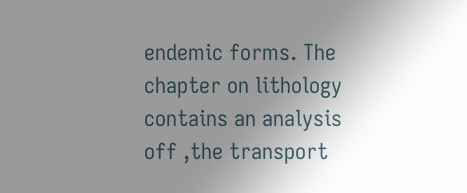endemic forms. The chapter on lithology contains an analysis off ,the transport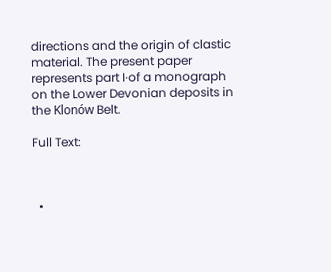directions and the origin of clastic material. The present paper represents part I·of a monograph on the Lower Devonian deposits in the Klonów Belt.

Full Text:



  •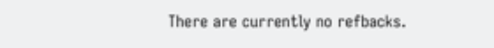There are currently no refbacks.